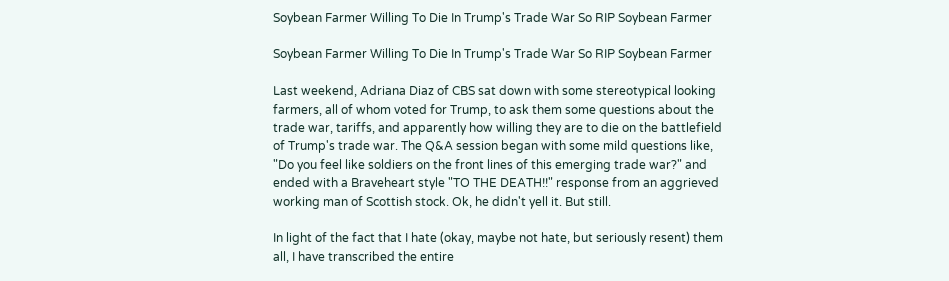Soybean Farmer Willing To Die In Trump's Trade War So RIP Soybean Farmer

Soybean Farmer Willing To Die In Trump's Trade War So RIP Soybean Farmer

Last weekend, Adriana Diaz of CBS sat down with some stereotypical looking farmers, all of whom voted for Trump, to ask them some questions about the trade war, tariffs, and apparently how willing they are to die on the battlefield of Trump's trade war. The Q&A session began with some mild questions like, "Do you feel like soldiers on the front lines of this emerging trade war?" and ended with a Braveheart style "TO THE DEATH!!" response from an aggrieved working man of Scottish stock. Ok, he didn't yell it. But still.

In light of the fact that I hate (okay, maybe not hate, but seriously resent) them all, I have transcribed the entire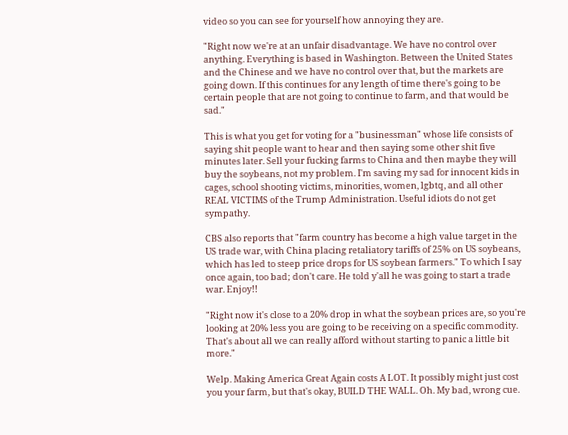video so you can see for yourself how annoying they are.

"Right now we're at an unfair disadvantage. We have no control over anything. Everything is based in Washington. Between the United States and the Chinese and we have no control over that, but the markets are going down. If this continues for any length of time there's going to be certain people that are not going to continue to farm, and that would be sad."

This is what you get for voting for a "businessman" whose life consists of saying shit people want to hear and then saying some other shit five minutes later. Sell your fucking farms to China and then maybe they will buy the soybeans, not my problem. I'm saving my sad for innocent kids in cages, school shooting victims, minorities, women, lgbtq, and all other REAL VICTIMS of the Trump Administration. Useful idiots do not get sympathy.

CBS also reports that "farm country has become a high value target in the US trade war, with China placing retaliatory tariffs of 25% on US soybeans, which has led to steep price drops for US soybean farmers." To which I say once again, too bad; don't care. He told y'all he was going to start a trade war. Enjoy!!

"Right now it's close to a 20% drop in what the soybean prices are, so you're looking at 20% less you are going to be receiving on a specific commodity. That's about all we can really afford without starting to panic a little bit more."

Welp. Making America Great Again costs A LOT. It possibly might just cost you your farm, but that's okay, BUILD THE WALL. Oh. My bad, wrong cue.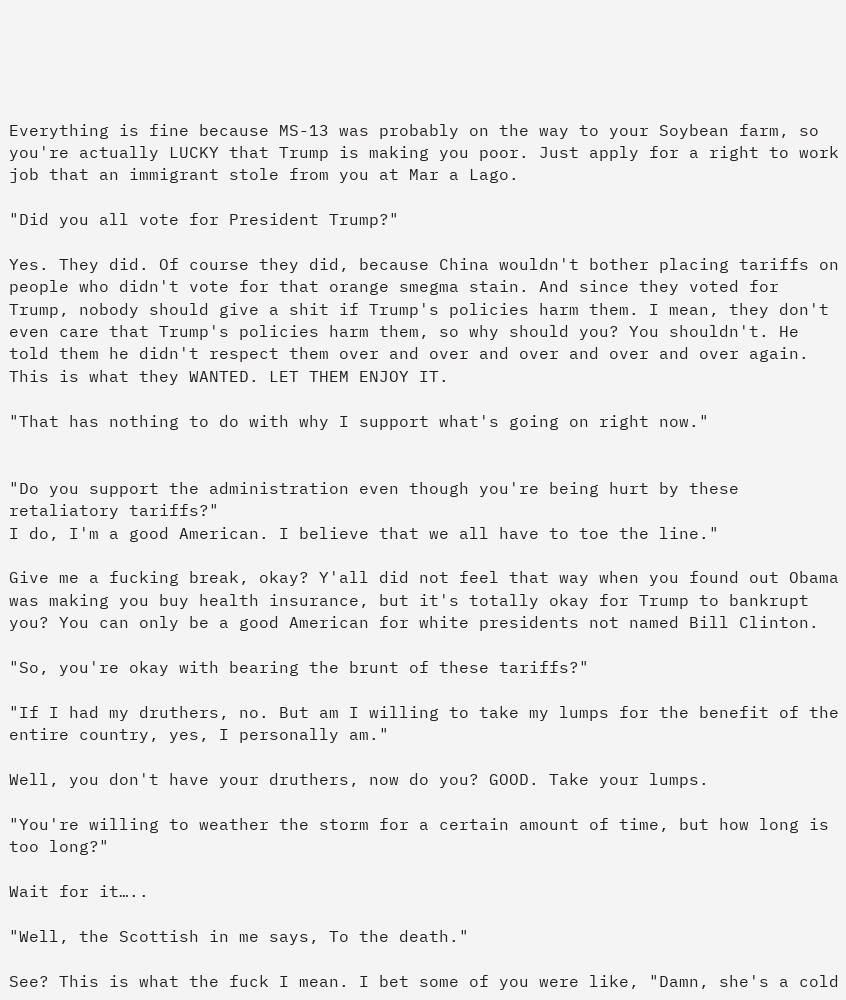Everything is fine because MS-13 was probably on the way to your Soybean farm, so you're actually LUCKY that Trump is making you poor. Just apply for a right to work job that an immigrant stole from you at Mar a Lago.

"Did you all vote for President Trump?"

Yes. They did. Of course they did, because China wouldn't bother placing tariffs on people who didn't vote for that orange smegma stain. And since they voted for Trump, nobody should give a shit if Trump's policies harm them. I mean, they don't even care that Trump's policies harm them, so why should you? You shouldn't. He told them he didn't respect them over and over and over and over and over again. This is what they WANTED. LET THEM ENJOY IT.

"That has nothing to do with why I support what's going on right now."


"Do you support the administration even though you're being hurt by these retaliatory tariffs?"
I do, I'm a good American. I believe that we all have to toe the line."

Give me a fucking break, okay? Y'all did not feel that way when you found out Obama was making you buy health insurance, but it's totally okay for Trump to bankrupt you? You can only be a good American for white presidents not named Bill Clinton.

"So, you're okay with bearing the brunt of these tariffs?"

"If I had my druthers, no. But am I willing to take my lumps for the benefit of the entire country, yes, I personally am."

Well, you don't have your druthers, now do you? GOOD. Take your lumps.

"You're willing to weather the storm for a certain amount of time, but how long is too long?"

Wait for it…..

"Well, the Scottish in me says, To the death."

See? This is what the fuck I mean. I bet some of you were like, "Damn, she's a cold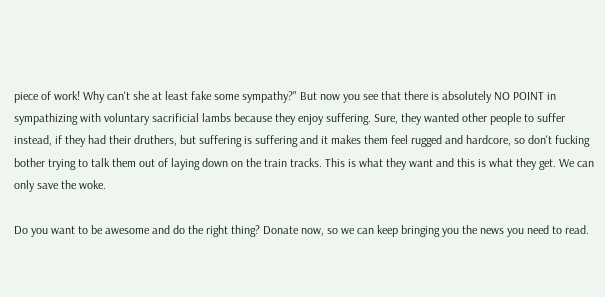piece of work! Why can't she at least fake some sympathy?" But now you see that there is absolutely NO POINT in sympathizing with voluntary sacrificial lambs because they enjoy suffering. Sure, they wanted other people to suffer instead, if they had their druthers, but suffering is suffering and it makes them feel rugged and hardcore, so don't fucking bother trying to talk them out of laying down on the train tracks. This is what they want and this is what they get. We can only save the woke.

Do you want to be awesome and do the right thing? Donate now, so we can keep bringing you the news you need to read.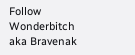Follow Wonderbitch aka Bravenak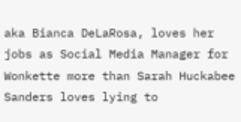aka Bianca DeLaRosa, loves her jobs as Social Media Manager for Wonkette more than Sarah Huckabee Sanders loves lying to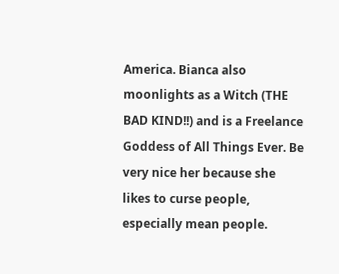America. Bianca also moonlights as a Witch (THE BAD KIND!!) and is a Freelance Goddess of All Things Ever. Be very nice her because she likes to curse people, especially mean people.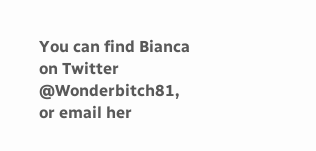You can find Bianca on Twitter @Wonderbitch81, or email her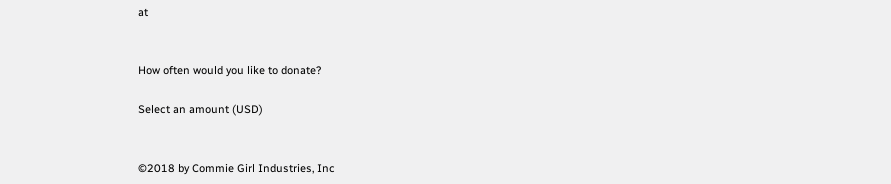at


How often would you like to donate?

Select an amount (USD)


©2018 by Commie Girl Industries, Inc